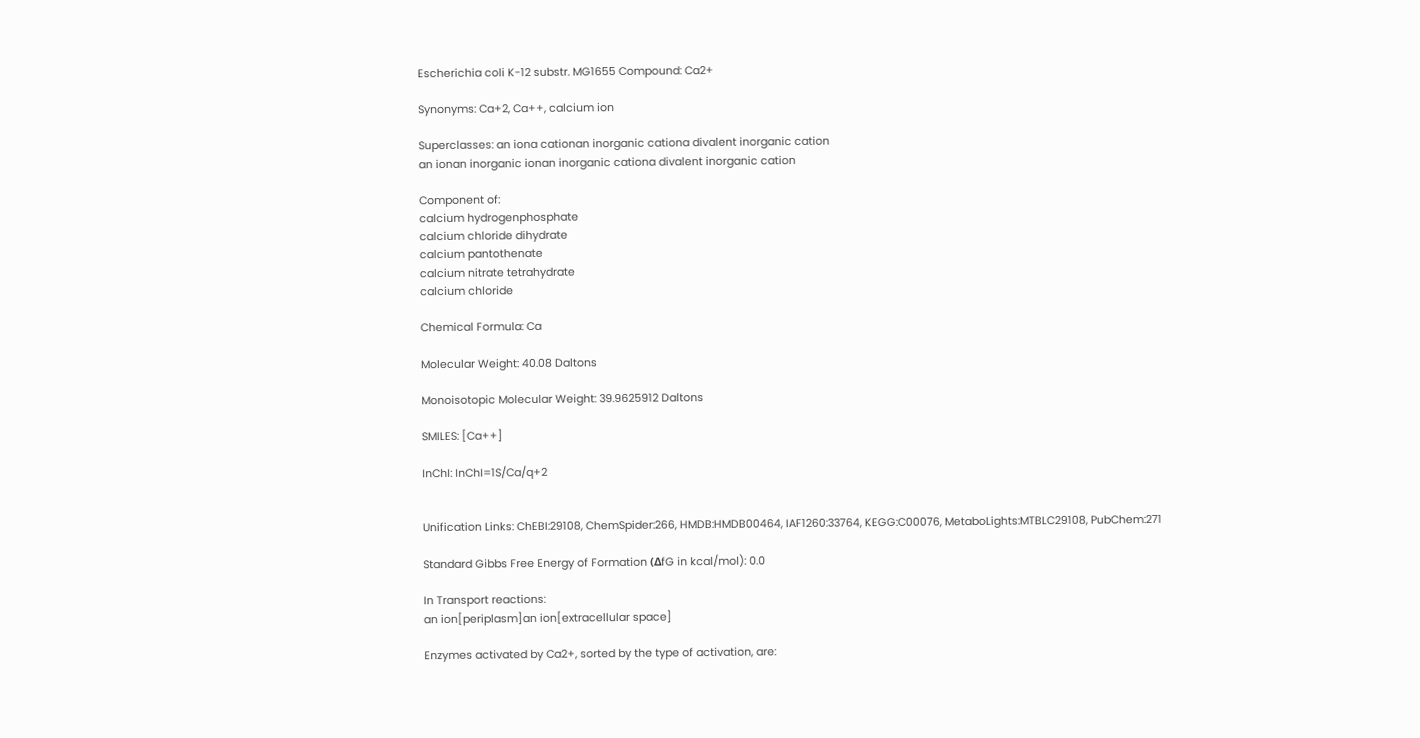Escherichia coli K-12 substr. MG1655 Compound: Ca2+

Synonyms: Ca+2, Ca++, calcium ion

Superclasses: an iona cationan inorganic cationa divalent inorganic cation
an ionan inorganic ionan inorganic cationa divalent inorganic cation

Component of:
calcium hydrogenphosphate
calcium chloride dihydrate
calcium pantothenate
calcium nitrate tetrahydrate
calcium chloride

Chemical Formula: Ca

Molecular Weight: 40.08 Daltons

Monoisotopic Molecular Weight: 39.9625912 Daltons

SMILES: [Ca++]

InChI: InChI=1S/Ca/q+2


Unification Links: ChEBI:29108, ChemSpider:266, HMDB:HMDB00464, IAF1260:33764, KEGG:C00076, MetaboLights:MTBLC29108, PubChem:271

Standard Gibbs Free Energy of Formation (ΔfG in kcal/mol): 0.0

In Transport reactions:
an ion[periplasm]an ion[extracellular space]

Enzymes activated by Ca2+, sorted by the type of activation, are: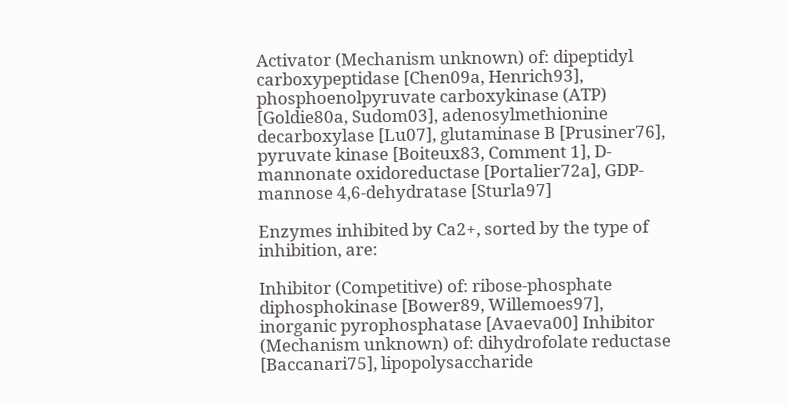Activator (Mechanism unknown) of: dipeptidyl carboxypeptidase [Chen09a, Henrich93], phosphoenolpyruvate carboxykinase (ATP) [Goldie80a, Sudom03], adenosylmethionine decarboxylase [Lu07], glutaminase B [Prusiner76], pyruvate kinase [Boiteux83, Comment 1], D-mannonate oxidoreductase [Portalier72a], GDP-mannose 4,6-dehydratase [Sturla97]

Enzymes inhibited by Ca2+, sorted by the type of inhibition, are:

Inhibitor (Competitive) of: ribose-phosphate diphosphokinase [Bower89, Willemoes97], inorganic pyrophosphatase [Avaeva00] Inhibitor (Mechanism unknown) of: dihydrofolate reductase [Baccanari75], lipopolysaccharide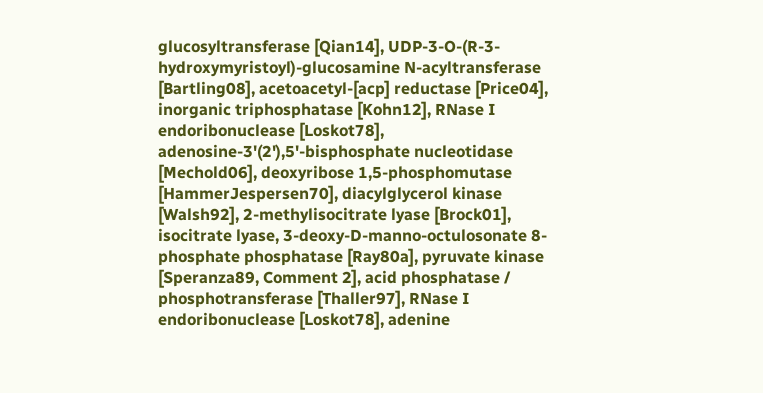glucosyltransferase [Qian14], UDP-3-O-(R-3-hydroxymyristoyl)-glucosamine N-acyltransferase [Bartling08], acetoacetyl-[acp] reductase [Price04], inorganic triphosphatase [Kohn12], RNase I endoribonuclease [Loskot78], adenosine-3'(2'),5'-bisphosphate nucleotidase [Mechold06], deoxyribose 1,5-phosphomutase [HammerJespersen70], diacylglycerol kinase [Walsh92], 2-methylisocitrate lyase [Brock01], isocitrate lyase, 3-deoxy-D-manno-octulosonate 8-phosphate phosphatase [Ray80a], pyruvate kinase [Speranza89, Comment 2], acid phosphatase / phosphotransferase [Thaller97], RNase I endoribonuclease [Loskot78], adenine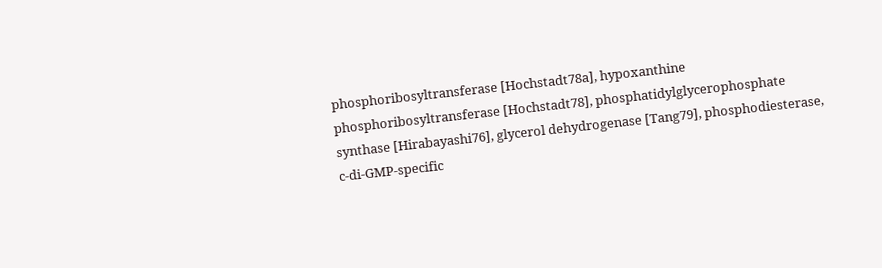phosphoribosyltransferase [Hochstadt78a], hypoxanthine phosphoribosyltransferase [Hochstadt78], phosphatidylglycerophosphate synthase [Hirabayashi76], glycerol dehydrogenase [Tang79], phosphodiesterase, c-di-GMP-specific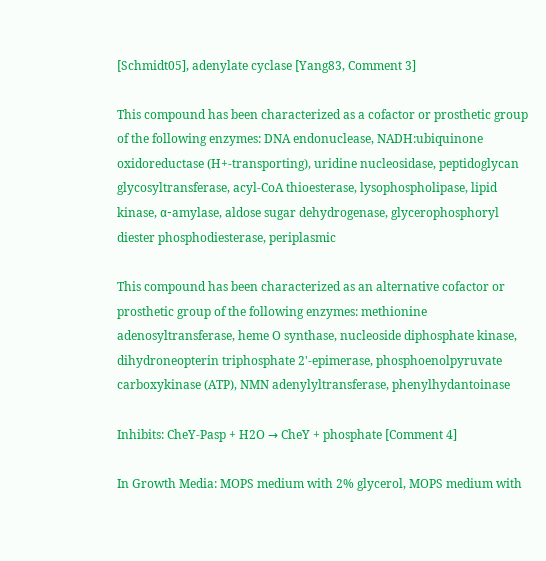[Schmidt05], adenylate cyclase [Yang83, Comment 3]

This compound has been characterized as a cofactor or prosthetic group of the following enzymes: DNA endonuclease, NADH:ubiquinone oxidoreductase (H+-transporting), uridine nucleosidase, peptidoglycan glycosyltransferase, acyl-CoA thioesterase, lysophospholipase, lipid kinase, α-amylase, aldose sugar dehydrogenase, glycerophosphoryl diester phosphodiesterase, periplasmic

This compound has been characterized as an alternative cofactor or prosthetic group of the following enzymes: methionine adenosyltransferase, heme O synthase, nucleoside diphosphate kinase, dihydroneopterin triphosphate 2'-epimerase, phosphoenolpyruvate carboxykinase (ATP), NMN adenylyltransferase, phenylhydantoinase

Inhibits: CheY-Pasp + H2O → CheY + phosphate [Comment 4]

In Growth Media: MOPS medium with 2% glycerol, MOPS medium with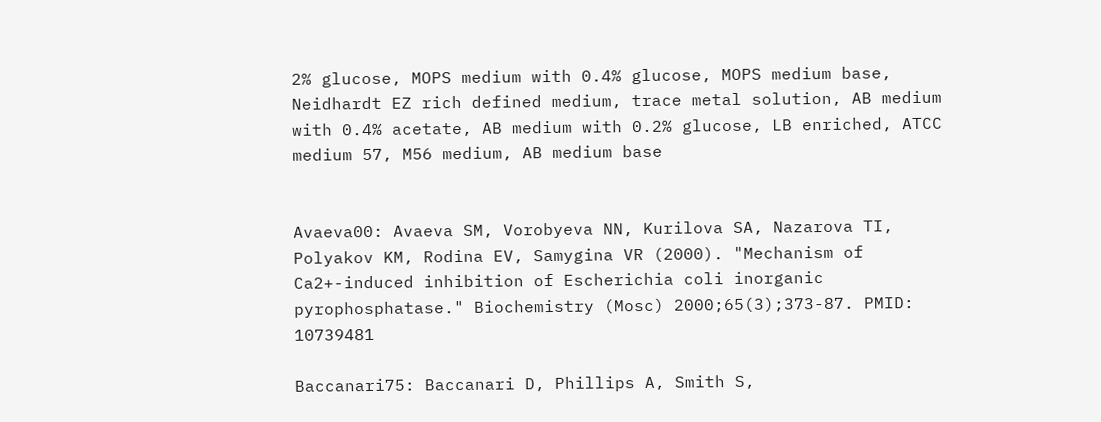2% glucose, MOPS medium with 0.4% glucose, MOPS medium base, Neidhardt EZ rich defined medium, trace metal solution, AB medium with 0.4% acetate, AB medium with 0.2% glucose, LB enriched, ATCC medium 57, M56 medium, AB medium base


Avaeva00: Avaeva SM, Vorobyeva NN, Kurilova SA, Nazarova TI, Polyakov KM, Rodina EV, Samygina VR (2000). "Mechanism of Ca2+-induced inhibition of Escherichia coli inorganic pyrophosphatase." Biochemistry (Mosc) 2000;65(3);373-87. PMID: 10739481

Baccanari75: Baccanari D, Phillips A, Smith S,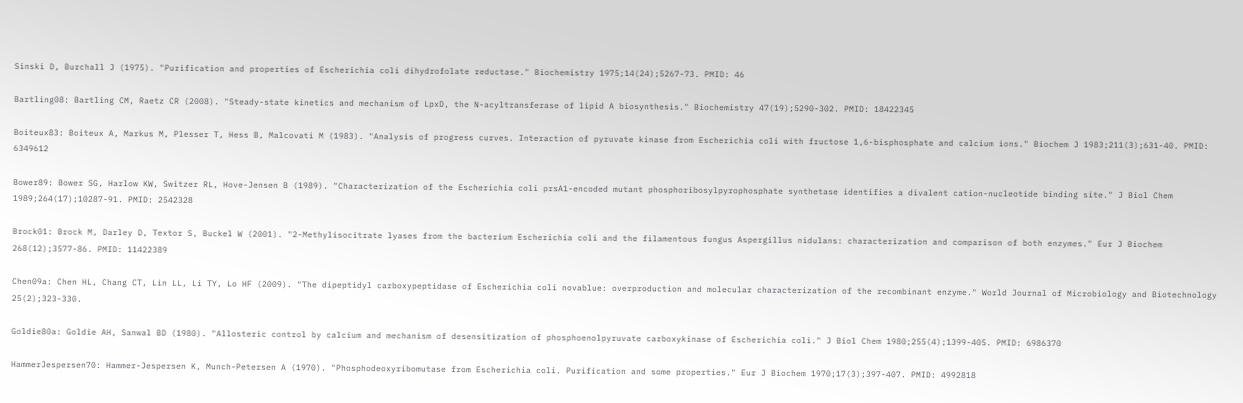Sinski D, Burchall J (1975). "Purification and properties of Escherichia coli dihydrofolate reductase." Biochemistry 1975;14(24);5267-73. PMID: 46

Bartling08: Bartling CM, Raetz CR (2008). "Steady-state kinetics and mechanism of LpxD, the N-acyltransferase of lipid A biosynthesis." Biochemistry 47(19);5290-302. PMID: 18422345

Boiteux83: Boiteux A, Markus M, Plesser T, Hess B, Malcovati M (1983). "Analysis of progress curves. Interaction of pyruvate kinase from Escherichia coli with fructose 1,6-bisphosphate and calcium ions." Biochem J 1983;211(3);631-40. PMID: 6349612

Bower89: Bower SG, Harlow KW, Switzer RL, Hove-Jensen B (1989). "Characterization of the Escherichia coli prsA1-encoded mutant phosphoribosylpyrophosphate synthetase identifies a divalent cation-nucleotide binding site." J Biol Chem 1989;264(17);10287-91. PMID: 2542328

Brock01: Brock M, Darley D, Textor S, Buckel W (2001). "2-Methylisocitrate lyases from the bacterium Escherichia coli and the filamentous fungus Aspergillus nidulans: characterization and comparison of both enzymes." Eur J Biochem 268(12);3577-86. PMID: 11422389

Chen09a: Chen HL, Chang CT, Lin LL, Li TY, Lo HF (2009). "The dipeptidyl carboxypeptidase of Escherichia coli novablue: overproduction and molecular characterization of the recombinant enzyme." World Journal of Microbiology and Biotechnology 25(2);323-330.

Goldie80a: Goldie AH, Sanwal BD (1980). "Allosteric control by calcium and mechanism of desensitization of phosphoenolpyruvate carboxykinase of Escherichia coli." J Biol Chem 1980;255(4);1399-405. PMID: 6986370

HammerJespersen70: Hammer-Jespersen K, Munch-Petersen A (1970). "Phosphodeoxyribomutase from Escherichia coli. Purification and some properties." Eur J Biochem 1970;17(3);397-407. PMID: 4992818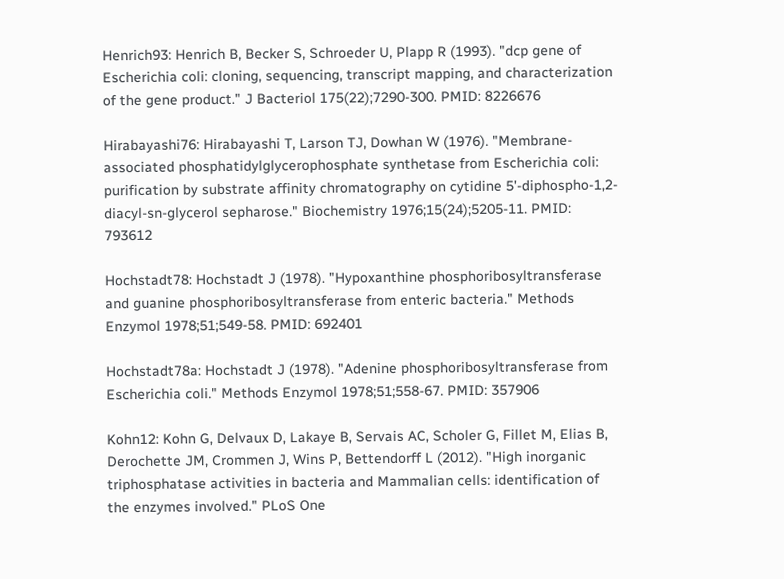Henrich93: Henrich B, Becker S, Schroeder U, Plapp R (1993). "dcp gene of Escherichia coli: cloning, sequencing, transcript mapping, and characterization of the gene product." J Bacteriol 175(22);7290-300. PMID: 8226676

Hirabayashi76: Hirabayashi T, Larson TJ, Dowhan W (1976). "Membrane-associated phosphatidylglycerophosphate synthetase from Escherichia coli: purification by substrate affinity chromatography on cytidine 5'-diphospho-1,2-diacyl-sn-glycerol sepharose." Biochemistry 1976;15(24);5205-11. PMID: 793612

Hochstadt78: Hochstadt J (1978). "Hypoxanthine phosphoribosyltransferase and guanine phosphoribosyltransferase from enteric bacteria." Methods Enzymol 1978;51;549-58. PMID: 692401

Hochstadt78a: Hochstadt J (1978). "Adenine phosphoribosyltransferase from Escherichia coli." Methods Enzymol 1978;51;558-67. PMID: 357906

Kohn12: Kohn G, Delvaux D, Lakaye B, Servais AC, Scholer G, Fillet M, Elias B, Derochette JM, Crommen J, Wins P, Bettendorff L (2012). "High inorganic triphosphatase activities in bacteria and Mammalian cells: identification of the enzymes involved." PLoS One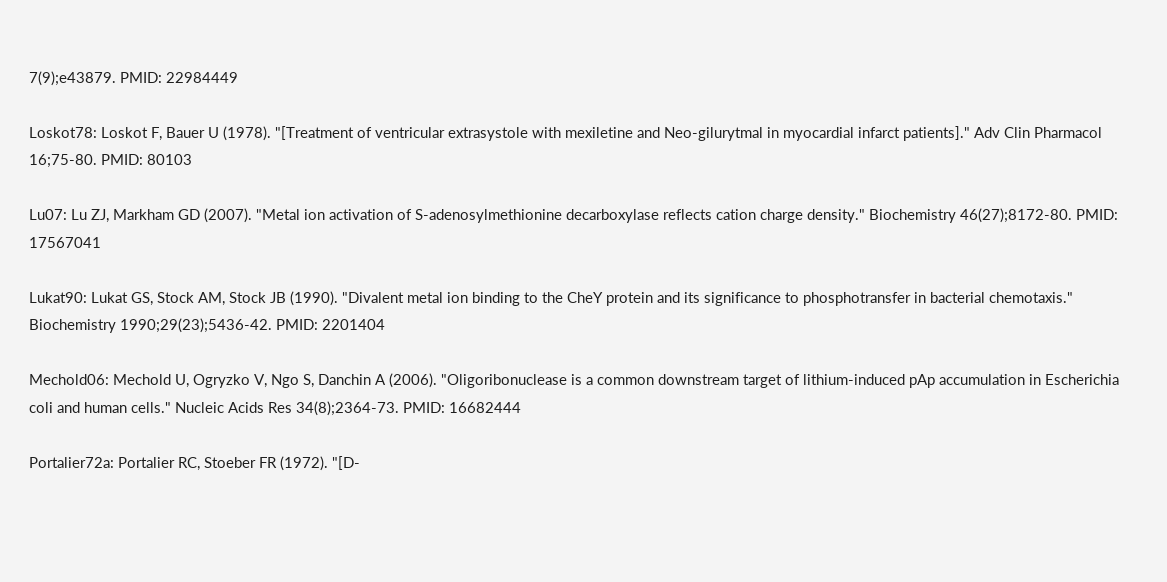7(9);e43879. PMID: 22984449

Loskot78: Loskot F, Bauer U (1978). "[Treatment of ventricular extrasystole with mexiletine and Neo-gilurytmal in myocardial infarct patients]." Adv Clin Pharmacol 16;75-80. PMID: 80103

Lu07: Lu ZJ, Markham GD (2007). "Metal ion activation of S-adenosylmethionine decarboxylase reflects cation charge density." Biochemistry 46(27);8172-80. PMID: 17567041

Lukat90: Lukat GS, Stock AM, Stock JB (1990). "Divalent metal ion binding to the CheY protein and its significance to phosphotransfer in bacterial chemotaxis." Biochemistry 1990;29(23);5436-42. PMID: 2201404

Mechold06: Mechold U, Ogryzko V, Ngo S, Danchin A (2006). "Oligoribonuclease is a common downstream target of lithium-induced pAp accumulation in Escherichia coli and human cells." Nucleic Acids Res 34(8);2364-73. PMID: 16682444

Portalier72a: Portalier RC, Stoeber FR (1972). "[D-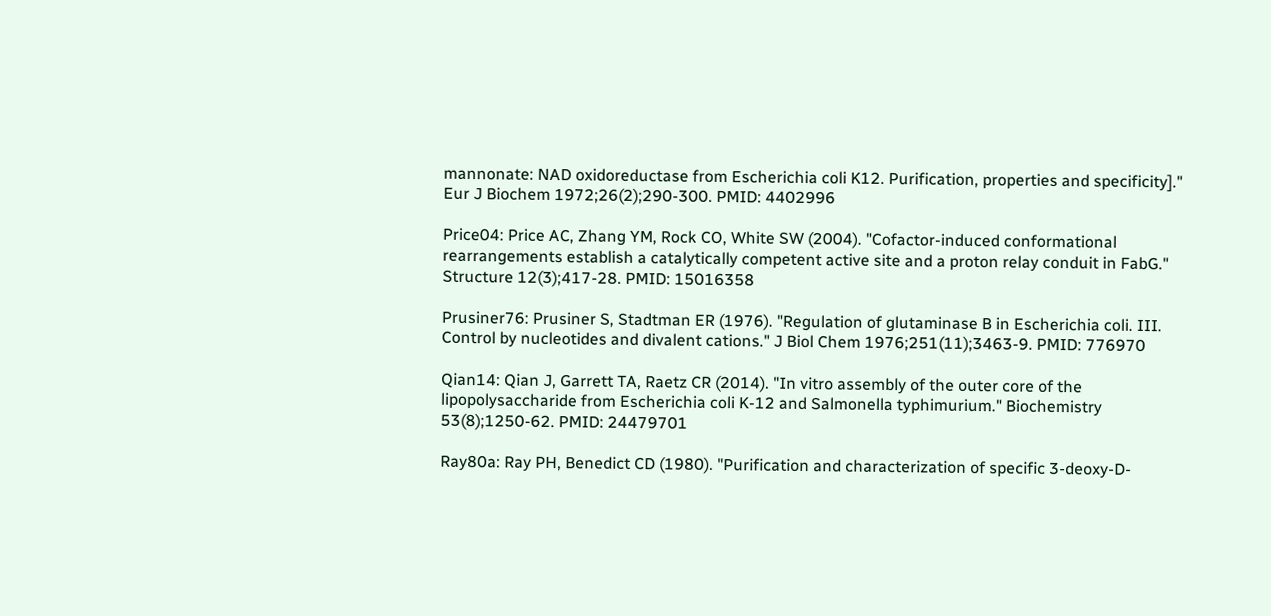mannonate: NAD oxidoreductase from Escherichia coli K12. Purification, properties and specificity]." Eur J Biochem 1972;26(2);290-300. PMID: 4402996

Price04: Price AC, Zhang YM, Rock CO, White SW (2004). "Cofactor-induced conformational rearrangements establish a catalytically competent active site and a proton relay conduit in FabG." Structure 12(3);417-28. PMID: 15016358

Prusiner76: Prusiner S, Stadtman ER (1976). "Regulation of glutaminase B in Escherichia coli. III. Control by nucleotides and divalent cations." J Biol Chem 1976;251(11);3463-9. PMID: 776970

Qian14: Qian J, Garrett TA, Raetz CR (2014). "In vitro assembly of the outer core of the lipopolysaccharide from Escherichia coli K-12 and Salmonella typhimurium." Biochemistry 53(8);1250-62. PMID: 24479701

Ray80a: Ray PH, Benedict CD (1980). "Purification and characterization of specific 3-deoxy-D-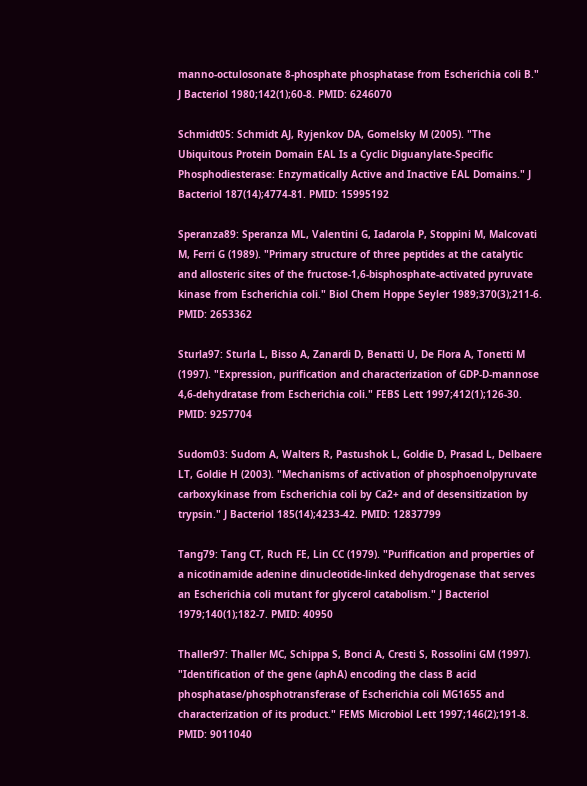manno-octulosonate 8-phosphate phosphatase from Escherichia coli B." J Bacteriol 1980;142(1);60-8. PMID: 6246070

Schmidt05: Schmidt AJ, Ryjenkov DA, Gomelsky M (2005). "The Ubiquitous Protein Domain EAL Is a Cyclic Diguanylate-Specific Phosphodiesterase: Enzymatically Active and Inactive EAL Domains." J Bacteriol 187(14);4774-81. PMID: 15995192

Speranza89: Speranza ML, Valentini G, Iadarola P, Stoppini M, Malcovati M, Ferri G (1989). "Primary structure of three peptides at the catalytic and allosteric sites of the fructose-1,6-bisphosphate-activated pyruvate kinase from Escherichia coli." Biol Chem Hoppe Seyler 1989;370(3);211-6. PMID: 2653362

Sturla97: Sturla L, Bisso A, Zanardi D, Benatti U, De Flora A, Tonetti M (1997). "Expression, purification and characterization of GDP-D-mannose 4,6-dehydratase from Escherichia coli." FEBS Lett 1997;412(1);126-30. PMID: 9257704

Sudom03: Sudom A, Walters R, Pastushok L, Goldie D, Prasad L, Delbaere LT, Goldie H (2003). "Mechanisms of activation of phosphoenolpyruvate carboxykinase from Escherichia coli by Ca2+ and of desensitization by trypsin." J Bacteriol 185(14);4233-42. PMID: 12837799

Tang79: Tang CT, Ruch FE, Lin CC (1979). "Purification and properties of a nicotinamide adenine dinucleotide-linked dehydrogenase that serves an Escherichia coli mutant for glycerol catabolism." J Bacteriol 1979;140(1);182-7. PMID: 40950

Thaller97: Thaller MC, Schippa S, Bonci A, Cresti S, Rossolini GM (1997). "Identification of the gene (aphA) encoding the class B acid phosphatase/phosphotransferase of Escherichia coli MG1655 and characterization of its product." FEMS Microbiol Lett 1997;146(2);191-8. PMID: 9011040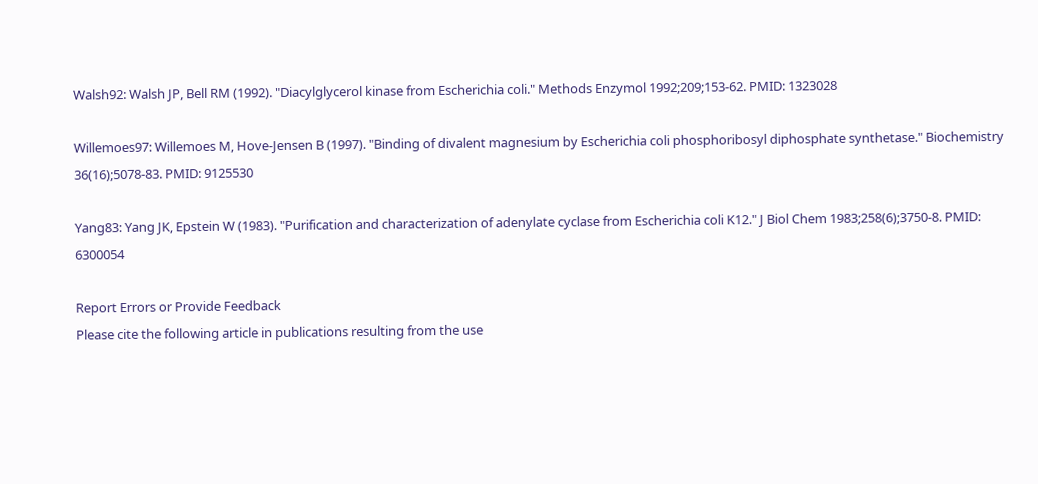Walsh92: Walsh JP, Bell RM (1992). "Diacylglycerol kinase from Escherichia coli." Methods Enzymol 1992;209;153-62. PMID: 1323028

Willemoes97: Willemoes M, Hove-Jensen B (1997). "Binding of divalent magnesium by Escherichia coli phosphoribosyl diphosphate synthetase." Biochemistry 36(16);5078-83. PMID: 9125530

Yang83: Yang JK, Epstein W (1983). "Purification and characterization of adenylate cyclase from Escherichia coli K12." J Biol Chem 1983;258(6);3750-8. PMID: 6300054

Report Errors or Provide Feedback
Please cite the following article in publications resulting from the use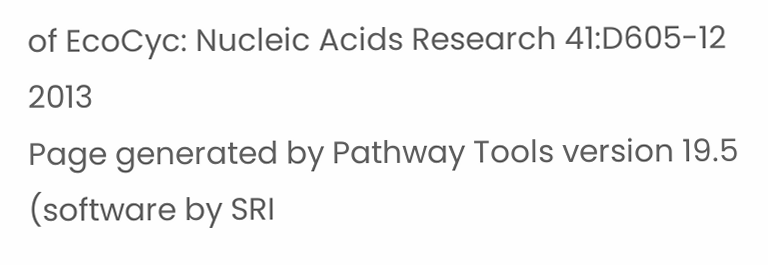of EcoCyc: Nucleic Acids Research 41:D605-12 2013
Page generated by Pathway Tools version 19.5 (software by SRI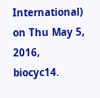International) on Thu May 5, 2016, biocyc14.